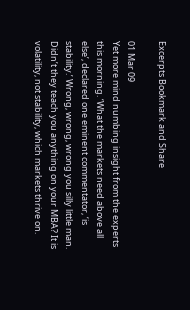Excerpts Bookmark and Share

01 Mar 09
Yet more mind numbing insight from the experts this morning. ‘What the markets need above all else’, declared one eminent commentator, ‘is stability.’ Wrong, wrong, wrong you silly little man. Didn’t they teach you anything on your MBA? It is volatility, not stability, which markets thrive on.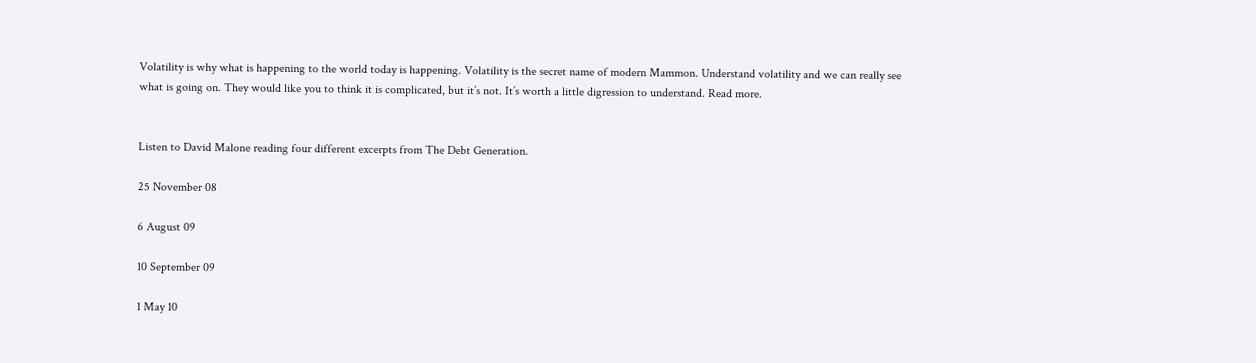Volatility is why what is happening to the world today is happening. Volatility is the secret name of modern Mammon. Understand volatility and we can really see what is going on. They would like you to think it is complicated, but it’s not. It’s worth a little digression to understand. Read more.


Listen to David Malone reading four different excerpts from The Debt Generation.

25 November 08

6 August 09

10 September 09

1 May 10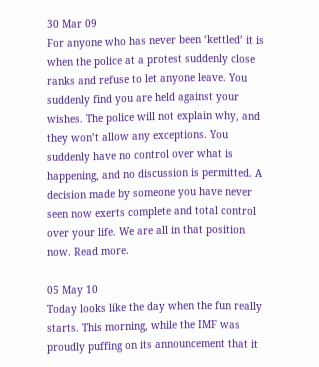30 Mar 09
For anyone who has never been ‘kettled’ it is when the police at a protest suddenly close ranks and refuse to let anyone leave. You suddenly find you are held against your wishes. The police will not explain why, and they won’t allow any exceptions. You suddenly have no control over what is happening, and no discussion is permitted. A decision made by someone you have never seen now exerts complete and total control over your life. We are all in that position now. Read more.

05 May 10
Today looks like the day when the fun really starts. This morning, while the IMF was proudly puffing on its announcement that it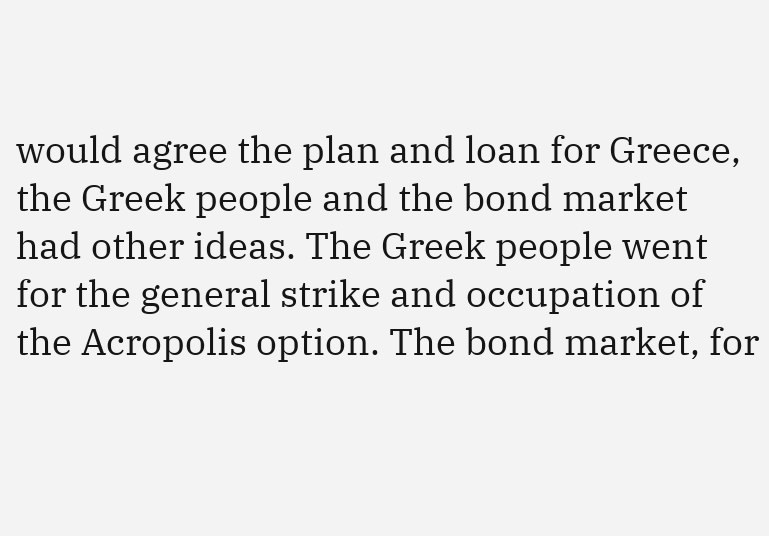would agree the plan and loan for Greece, the Greek people and the bond market had other ideas. The Greek people went for the general strike and occupation of the Acropolis option. The bond market, for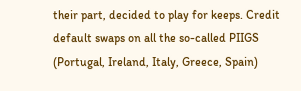their part, decided to play for keeps. Credit default swaps on all the so-called PIIGS (Portugal, Ireland, Italy, Greece, Spain)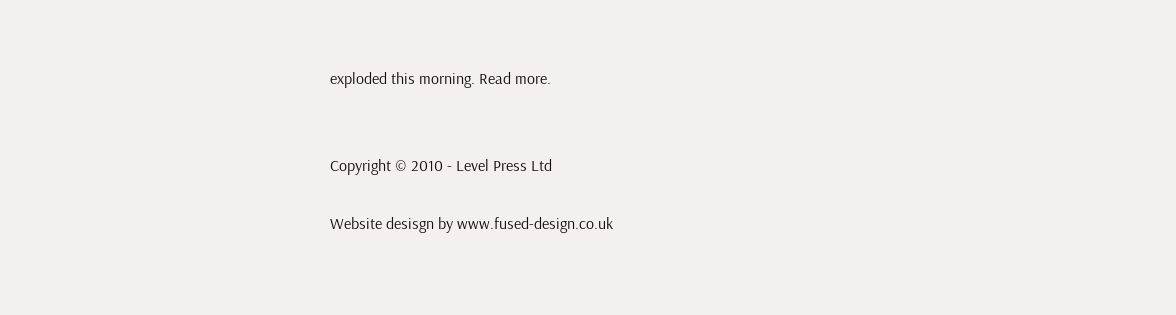exploded this morning. Read more.


Copyright © 2010 - Level Press Ltd

Website desisgn by www.fused-design.co.uk